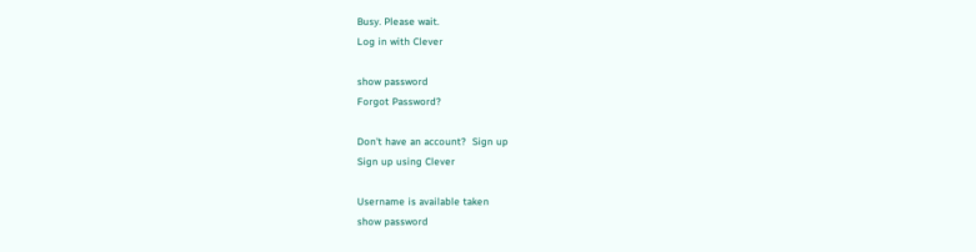Busy. Please wait.
Log in with Clever

show password
Forgot Password?

Don't have an account?  Sign up
Sign up using Clever

Username is available taken
show password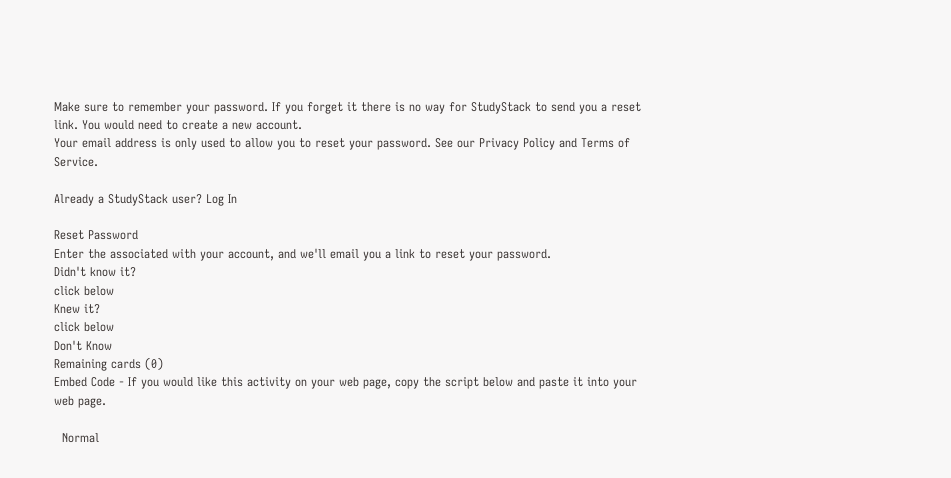Make sure to remember your password. If you forget it there is no way for StudyStack to send you a reset link. You would need to create a new account.
Your email address is only used to allow you to reset your password. See our Privacy Policy and Terms of Service.

Already a StudyStack user? Log In

Reset Password
Enter the associated with your account, and we'll email you a link to reset your password.
Didn't know it?
click below
Knew it?
click below
Don't Know
Remaining cards (0)
Embed Code - If you would like this activity on your web page, copy the script below and paste it into your web page.

  Normal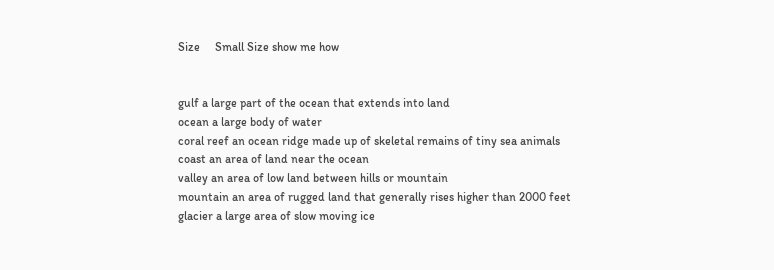Size     Small Size show me how


gulf a large part of the ocean that extends into land
ocean a large body of water
coral reef an ocean ridge made up of skeletal remains of tiny sea animals
coast an area of land near the ocean
valley an area of low land between hills or mountain
mountain an area of rugged land that generally rises higher than 2000 feet
glacier a large area of slow moving ice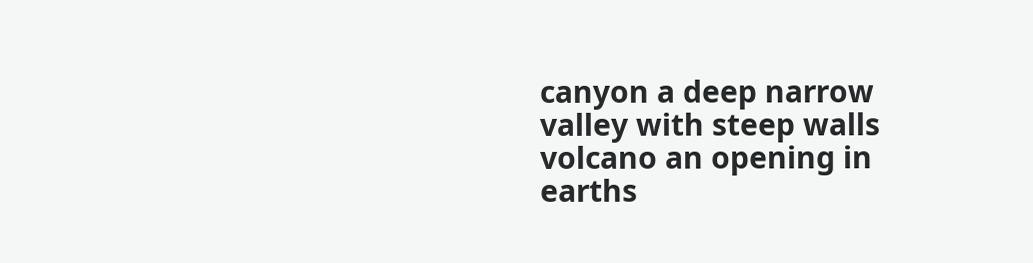canyon a deep narrow valley with steep walls
volcano an opening in earths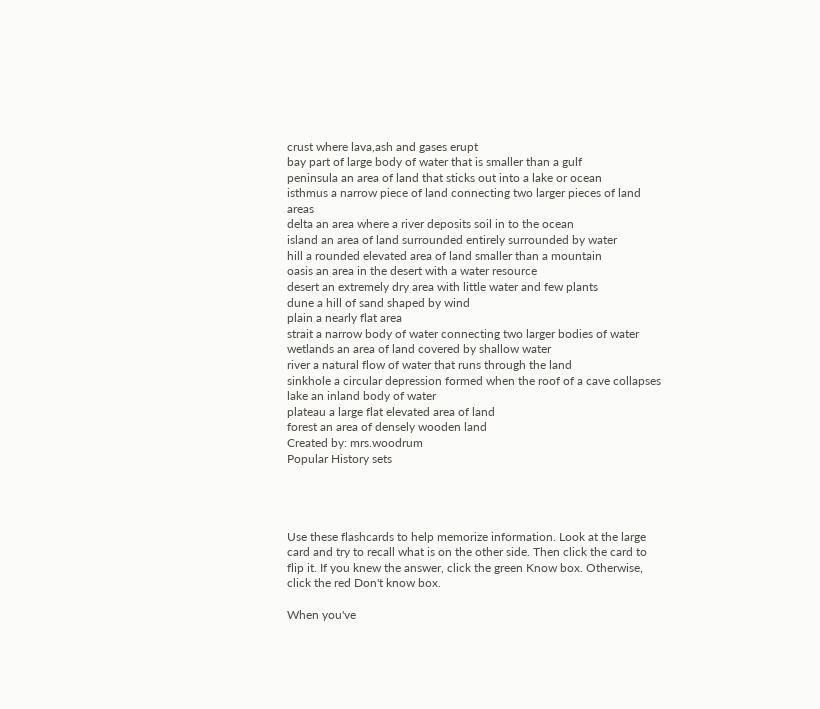crust where lava,ash and gases erupt
bay part of large body of water that is smaller than a gulf
peninsula an area of land that sticks out into a lake or ocean
isthmus a narrow piece of land connecting two larger pieces of land areas
delta an area where a river deposits soil in to the ocean
island an area of land surrounded entirely surrounded by water
hill a rounded elevated area of land smaller than a mountain
oasis an area in the desert with a water resource
desert an extremely dry area with little water and few plants
dune a hill of sand shaped by wind
plain a nearly flat area
strait a narrow body of water connecting two larger bodies of water
wetlands an area of land covered by shallow water
river a natural flow of water that runs through the land
sinkhole a circular depression formed when the roof of a cave collapses
lake an inland body of water
plateau a large flat elevated area of land
forest an area of densely wooden land
Created by: mrs.woodrum
Popular History sets




Use these flashcards to help memorize information. Look at the large card and try to recall what is on the other side. Then click the card to flip it. If you knew the answer, click the green Know box. Otherwise, click the red Don't know box.

When you've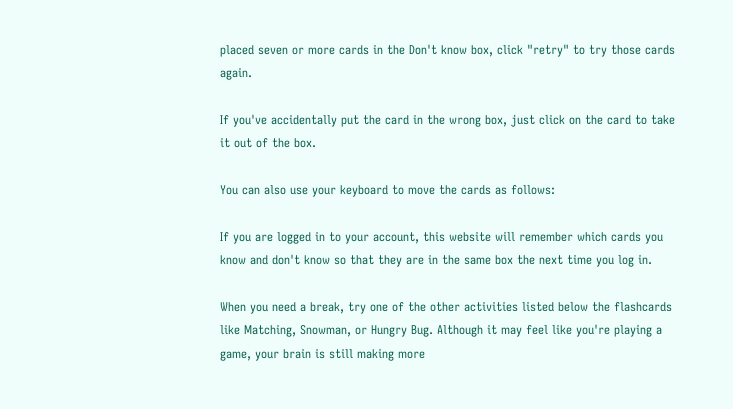placed seven or more cards in the Don't know box, click "retry" to try those cards again.

If you've accidentally put the card in the wrong box, just click on the card to take it out of the box.

You can also use your keyboard to move the cards as follows:

If you are logged in to your account, this website will remember which cards you know and don't know so that they are in the same box the next time you log in.

When you need a break, try one of the other activities listed below the flashcards like Matching, Snowman, or Hungry Bug. Although it may feel like you're playing a game, your brain is still making more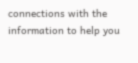connections with the information to help you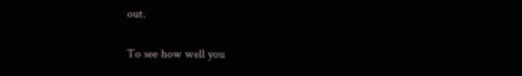out.

To see how well you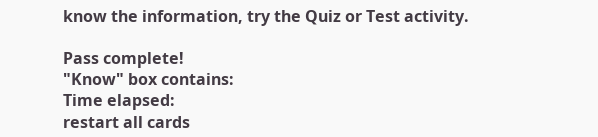know the information, try the Quiz or Test activity.

Pass complete!
"Know" box contains:
Time elapsed:
restart all cards